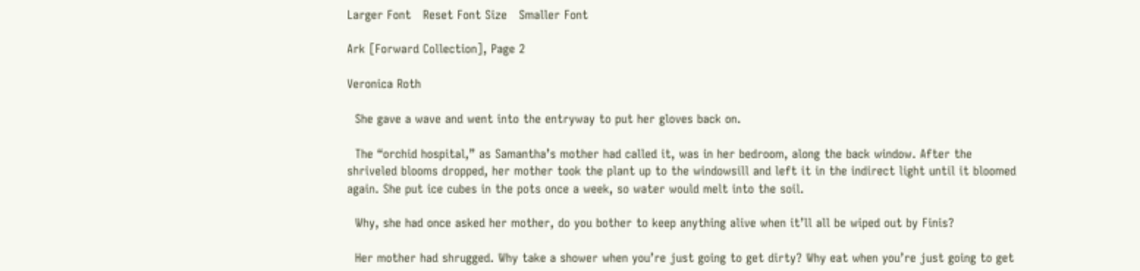Larger Font   Reset Font Size   Smaller Font

Ark [Forward Collection], Page 2

Veronica Roth

  She gave a wave and went into the entryway to put her gloves back on.

  The “orchid hospital,” as Samantha’s mother had called it, was in her bedroom, along the back window. After the shriveled blooms dropped, her mother took the plant up to the windowsill and left it in the indirect light until it bloomed again. She put ice cubes in the pots once a week, so water would melt into the soil.

  Why, she had once asked her mother, do you bother to keep anything alive when it’ll all be wiped out by Finis?

  Her mother had shrugged. Why take a shower when you’re just going to get dirty? Why eat when you’re just going to get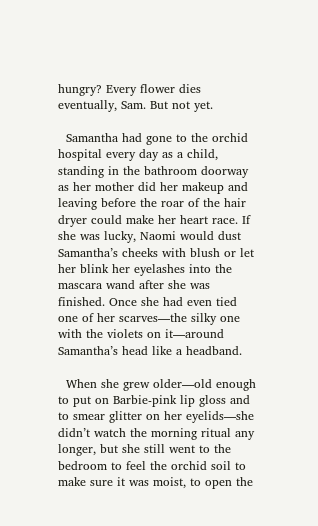hungry? Every flower dies eventually, Sam. But not yet.

  Samantha had gone to the orchid hospital every day as a child, standing in the bathroom doorway as her mother did her makeup and leaving before the roar of the hair dryer could make her heart race. If she was lucky, Naomi would dust Samantha’s cheeks with blush or let her blink her eyelashes into the mascara wand after she was finished. Once she had even tied one of her scarves—the silky one with the violets on it—around Samantha’s head like a headband.

  When she grew older—old enough to put on Barbie-pink lip gloss and to smear glitter on her eyelids—she didn’t watch the morning ritual any longer, but she still went to the bedroom to feel the orchid soil to make sure it was moist, to open the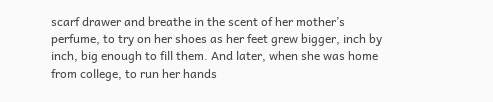scarf drawer and breathe in the scent of her mother’s perfume, to try on her shoes as her feet grew bigger, inch by inch, big enough to fill them. And later, when she was home from college, to run her hands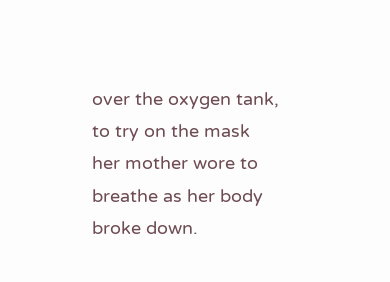over the oxygen tank, to try on the mask her mother wore to breathe as her body broke down.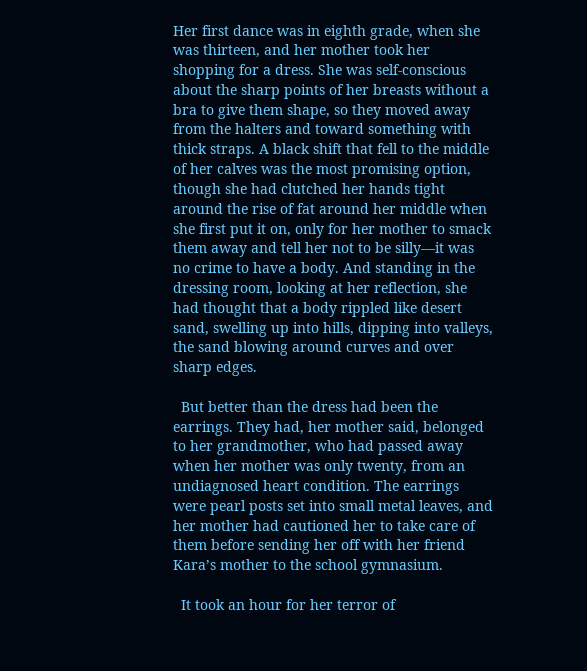Her first dance was in eighth grade, when she was thirteen, and her mother took her shopping for a dress. She was self-conscious about the sharp points of her breasts without a bra to give them shape, so they moved away from the halters and toward something with thick straps. A black shift that fell to the middle of her calves was the most promising option, though she had clutched her hands tight around the rise of fat around her middle when she first put it on, only for her mother to smack them away and tell her not to be silly—it was no crime to have a body. And standing in the dressing room, looking at her reflection, she had thought that a body rippled like desert sand, swelling up into hills, dipping into valleys, the sand blowing around curves and over sharp edges.

  But better than the dress had been the earrings. They had, her mother said, belonged to her grandmother, who had passed away when her mother was only twenty, from an undiagnosed heart condition. The earrings were pearl posts set into small metal leaves, and her mother had cautioned her to take care of them before sending her off with her friend Kara’s mother to the school gymnasium.

  It took an hour for her terror of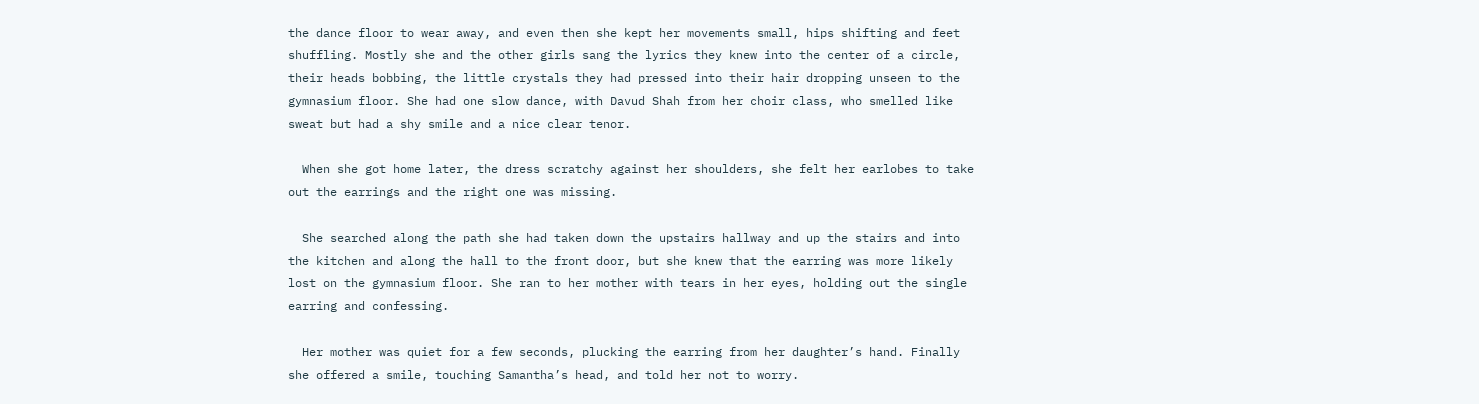the dance floor to wear away, and even then she kept her movements small, hips shifting and feet shuffling. Mostly she and the other girls sang the lyrics they knew into the center of a circle, their heads bobbing, the little crystals they had pressed into their hair dropping unseen to the gymnasium floor. She had one slow dance, with Davud Shah from her choir class, who smelled like sweat but had a shy smile and a nice clear tenor.

  When she got home later, the dress scratchy against her shoulders, she felt her earlobes to take out the earrings and the right one was missing.

  She searched along the path she had taken down the upstairs hallway and up the stairs and into the kitchen and along the hall to the front door, but she knew that the earring was more likely lost on the gymnasium floor. She ran to her mother with tears in her eyes, holding out the single earring and confessing.

  Her mother was quiet for a few seconds, plucking the earring from her daughter’s hand. Finally she offered a smile, touching Samantha’s head, and told her not to worry.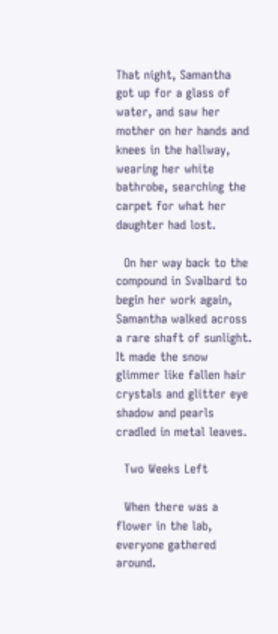That night, Samantha got up for a glass of water, and saw her mother on her hands and knees in the hallway, wearing her white bathrobe, searching the carpet for what her daughter had lost.

  On her way back to the compound in Svalbard to begin her work again, Samantha walked across a rare shaft of sunlight. It made the snow glimmer like fallen hair crystals and glitter eye shadow and pearls cradled in metal leaves.

  Two Weeks Left

  When there was a flower in the lab, everyone gathered around.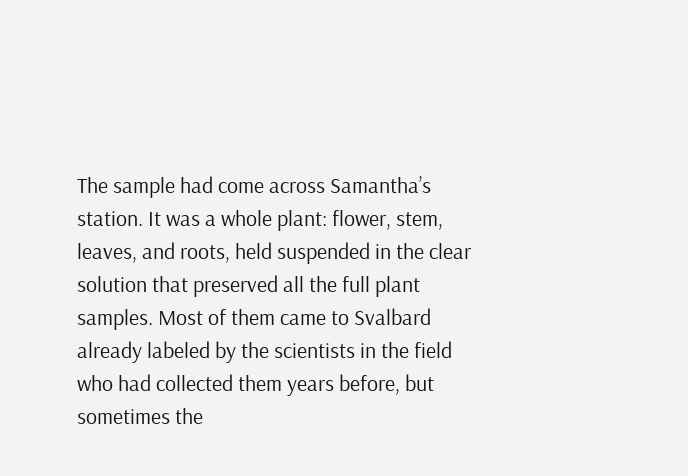The sample had come across Samantha’s station. It was a whole plant: flower, stem, leaves, and roots, held suspended in the clear solution that preserved all the full plant samples. Most of them came to Svalbard already labeled by the scientists in the field who had collected them years before, but sometimes the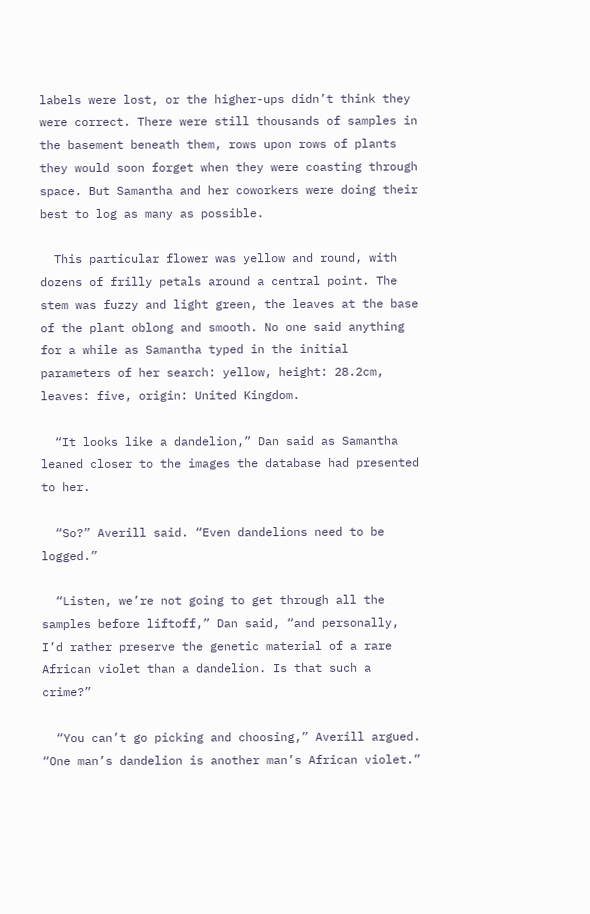labels were lost, or the higher-ups didn’t think they were correct. There were still thousands of samples in the basement beneath them, rows upon rows of plants they would soon forget when they were coasting through space. But Samantha and her coworkers were doing their best to log as many as possible.

  This particular flower was yellow and round, with dozens of frilly petals around a central point. The stem was fuzzy and light green, the leaves at the base of the plant oblong and smooth. No one said anything for a while as Samantha typed in the initial parameters of her search: yellow, height: 28.2cm, leaves: five, origin: United Kingdom.

  “It looks like a dandelion,” Dan said as Samantha leaned closer to the images the database had presented to her.

  “So?” Averill said. “Even dandelions need to be logged.”

  “Listen, we’re not going to get through all the samples before liftoff,” Dan said, “and personally, I’d rather preserve the genetic material of a rare African violet than a dandelion. Is that such a crime?”

  “You can’t go picking and choosing,” Averill argued. “One man’s dandelion is another man’s African violet.”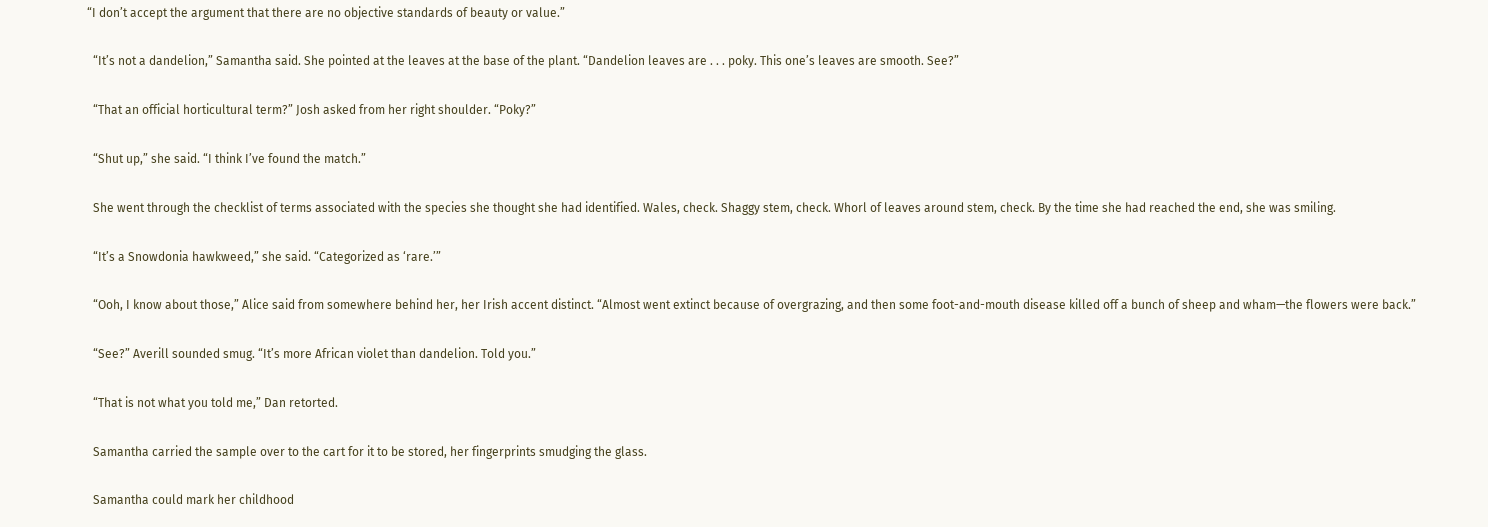“I don’t accept the argument that there are no objective standards of beauty or value.”

  “It’s not a dandelion,” Samantha said. She pointed at the leaves at the base of the plant. “Dandelion leaves are . . . poky. This one’s leaves are smooth. See?”

  “That an official horticultural term?” Josh asked from her right shoulder. “Poky?”

  “Shut up,” she said. “I think I’ve found the match.”

  She went through the checklist of terms associated with the species she thought she had identified. Wales, check. Shaggy stem, check. Whorl of leaves around stem, check. By the time she had reached the end, she was smiling.

  “It’s a Snowdonia hawkweed,” she said. “Categorized as ‘rare.’”

  “Ooh, I know about those,” Alice said from somewhere behind her, her Irish accent distinct. “Almost went extinct because of overgrazing, and then some foot-and-mouth disease killed off a bunch of sheep and wham—the flowers were back.”

  “See?” Averill sounded smug. “It’s more African violet than dandelion. Told you.”

  “That is not what you told me,” Dan retorted.

  Samantha carried the sample over to the cart for it to be stored, her fingerprints smudging the glass.

  Samantha could mark her childhood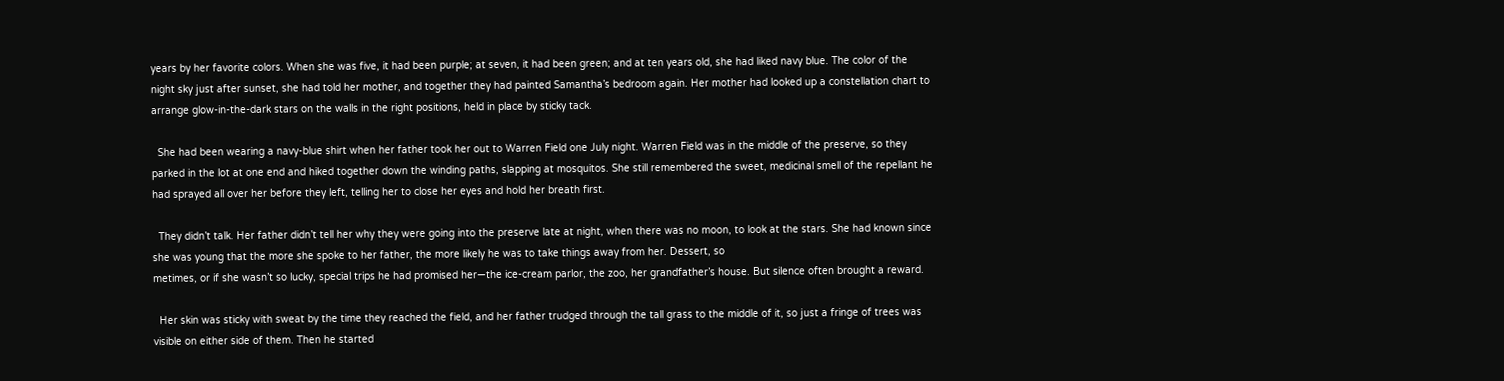years by her favorite colors. When she was five, it had been purple; at seven, it had been green; and at ten years old, she had liked navy blue. The color of the night sky just after sunset, she had told her mother, and together they had painted Samantha’s bedroom again. Her mother had looked up a constellation chart to arrange glow-in-the-dark stars on the walls in the right positions, held in place by sticky tack.

  She had been wearing a navy-blue shirt when her father took her out to Warren Field one July night. Warren Field was in the middle of the preserve, so they parked in the lot at one end and hiked together down the winding paths, slapping at mosquitos. She still remembered the sweet, medicinal smell of the repellant he had sprayed all over her before they left, telling her to close her eyes and hold her breath first.

  They didn’t talk. Her father didn’t tell her why they were going into the preserve late at night, when there was no moon, to look at the stars. She had known since she was young that the more she spoke to her father, the more likely he was to take things away from her. Dessert, so
metimes, or if she wasn’t so lucky, special trips he had promised her—the ice-cream parlor, the zoo, her grandfather’s house. But silence often brought a reward.

  Her skin was sticky with sweat by the time they reached the field, and her father trudged through the tall grass to the middle of it, so just a fringe of trees was visible on either side of them. Then he started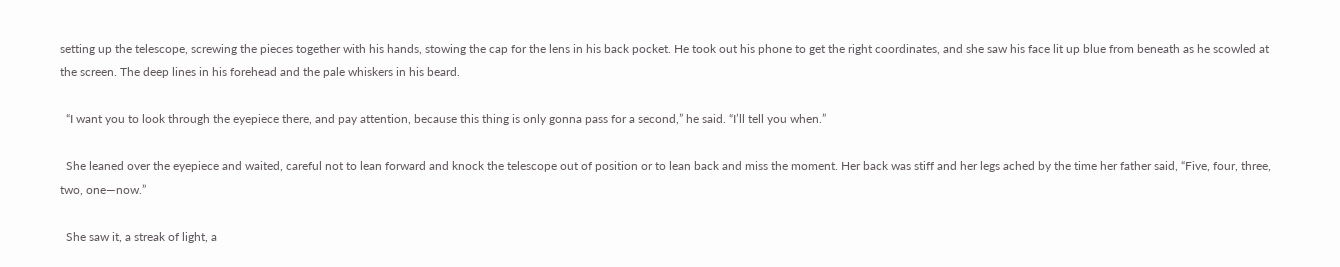setting up the telescope, screwing the pieces together with his hands, stowing the cap for the lens in his back pocket. He took out his phone to get the right coordinates, and she saw his face lit up blue from beneath as he scowled at the screen. The deep lines in his forehead and the pale whiskers in his beard.

  “I want you to look through the eyepiece there, and pay attention, because this thing is only gonna pass for a second,” he said. “I’ll tell you when.”

  She leaned over the eyepiece and waited, careful not to lean forward and knock the telescope out of position or to lean back and miss the moment. Her back was stiff and her legs ached by the time her father said, “Five, four, three, two, one—now.”

  She saw it, a streak of light, a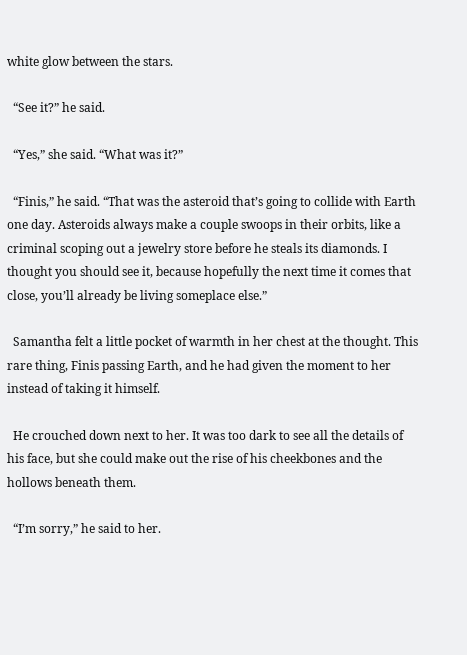white glow between the stars.

  “See it?” he said.

  “Yes,” she said. “What was it?”

  “Finis,” he said. “That was the asteroid that’s going to collide with Earth one day. Asteroids always make a couple swoops in their orbits, like a criminal scoping out a jewelry store before he steals its diamonds. I thought you should see it, because hopefully the next time it comes that close, you’ll already be living someplace else.”

  Samantha felt a little pocket of warmth in her chest at the thought. This rare thing, Finis passing Earth, and he had given the moment to her instead of taking it himself.

  He crouched down next to her. It was too dark to see all the details of his face, but she could make out the rise of his cheekbones and the hollows beneath them.

  “I’m sorry,” he said to her.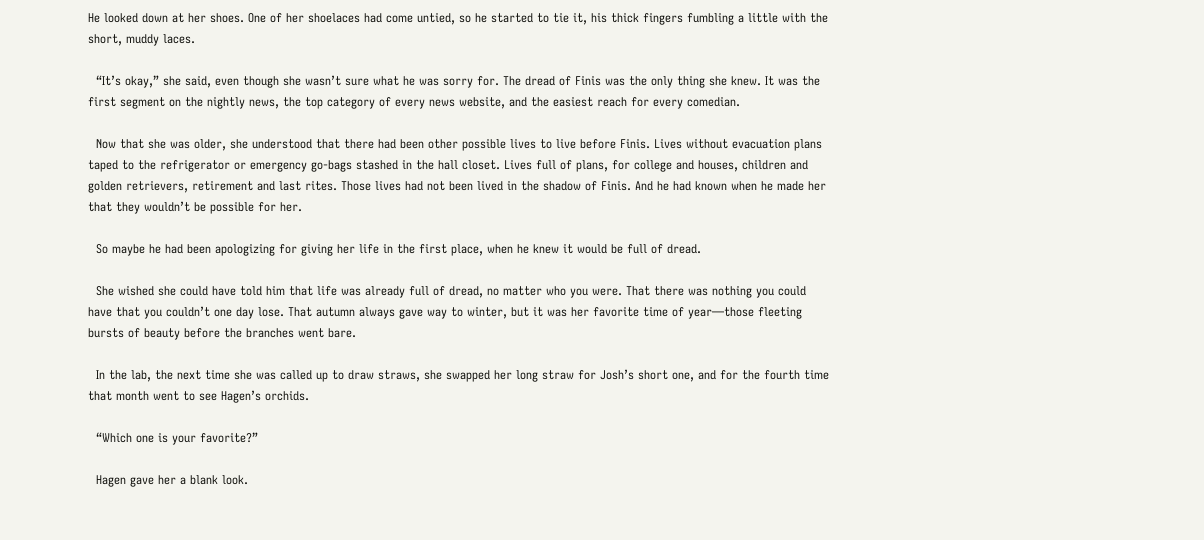He looked down at her shoes. One of her shoelaces had come untied, so he started to tie it, his thick fingers fumbling a little with the short, muddy laces.

  “It’s okay,” she said, even though she wasn’t sure what he was sorry for. The dread of Finis was the only thing she knew. It was the first segment on the nightly news, the top category of every news website, and the easiest reach for every comedian.

  Now that she was older, she understood that there had been other possible lives to live before Finis. Lives without evacuation plans taped to the refrigerator or emergency go-bags stashed in the hall closet. Lives full of plans, for college and houses, children and golden retrievers, retirement and last rites. Those lives had not been lived in the shadow of Finis. And he had known when he made her that they wouldn’t be possible for her.

  So maybe he had been apologizing for giving her life in the first place, when he knew it would be full of dread.

  She wished she could have told him that life was already full of dread, no matter who you were. That there was nothing you could have that you couldn’t one day lose. That autumn always gave way to winter, but it was her favorite time of year—those fleeting bursts of beauty before the branches went bare.

  In the lab, the next time she was called up to draw straws, she swapped her long straw for Josh’s short one, and for the fourth time that month went to see Hagen’s orchids.

  “Which one is your favorite?”

  Hagen gave her a blank look.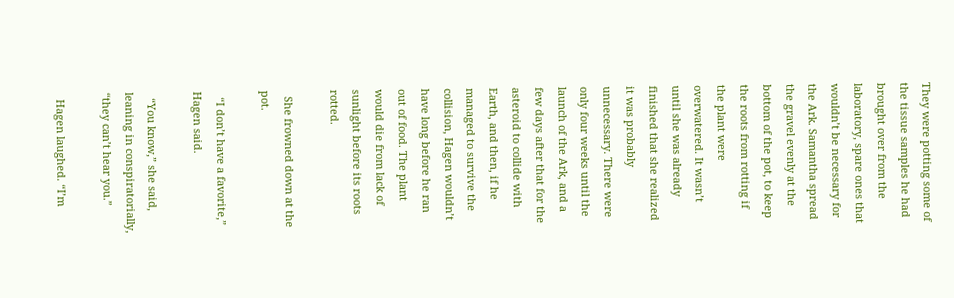They were potting some of the tissue samples he had brought over from the laboratory, spare ones that wouldn’t be necessary for the Ark. Samantha spread the gravel evenly at the bottom of the pot, to keep the roots from rotting if the plant were overwatered. It wasn’t until she was already finished that she realized it was probably unnecessary. There were only four weeks until the launch of the Ark, and a few days after that for the asteroid to collide with Earth, and then, if he managed to survive the collision, Hagen wouldn’t have long before he ran out of food. The plant would die from lack of sunlight before its roots rotted.

  She frowned down at the pot.

  “I don’t have a favorite,” Hagen said.

  “You know,” she said, leaning in conspiratorially, “they can’t hear you.”

  Hagen laughed. “I’m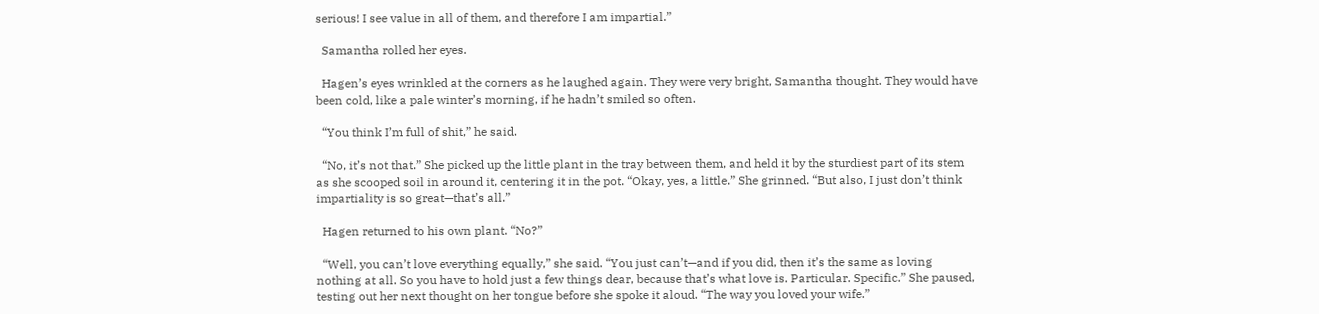serious! I see value in all of them, and therefore I am impartial.”

  Samantha rolled her eyes.

  Hagen’s eyes wrinkled at the corners as he laughed again. They were very bright, Samantha thought. They would have been cold, like a pale winter’s morning, if he hadn’t smiled so often.

  “You think I’m full of shit,” he said.

  “No, it’s not that.” She picked up the little plant in the tray between them, and held it by the sturdiest part of its stem as she scooped soil in around it, centering it in the pot. “Okay, yes, a little.” She grinned. “But also, I just don’t think impartiality is so great—that’s all.”

  Hagen returned to his own plant. “No?”

  “Well, you can’t love everything equally,” she said. “You just can’t—and if you did, then it’s the same as loving nothing at all. So you have to hold just a few things dear, because that’s what love is. Particular. Specific.” She paused, testing out her next thought on her tongue before she spoke it aloud. “The way you loved your wife.”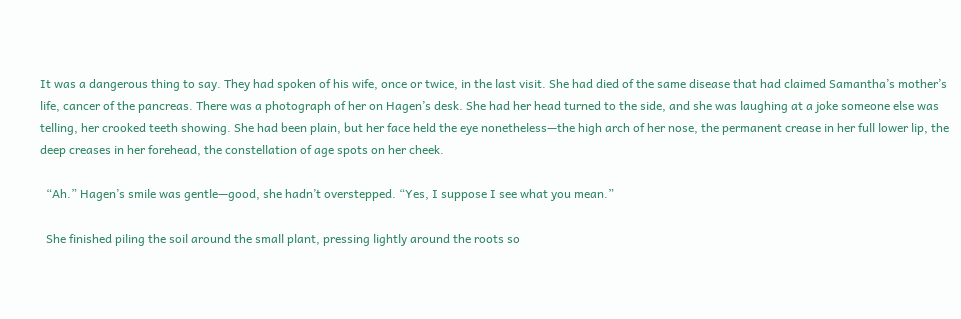It was a dangerous thing to say. They had spoken of his wife, once or twice, in the last visit. She had died of the same disease that had claimed Samantha’s mother’s life, cancer of the pancreas. There was a photograph of her on Hagen’s desk. She had her head turned to the side, and she was laughing at a joke someone else was telling, her crooked teeth showing. She had been plain, but her face held the eye nonetheless—the high arch of her nose, the permanent crease in her full lower lip, the deep creases in her forehead, the constellation of age spots on her cheek.

  “Ah.” Hagen’s smile was gentle—good, she hadn’t overstepped. “Yes, I suppose I see what you mean.”

  She finished piling the soil around the small plant, pressing lightly around the roots so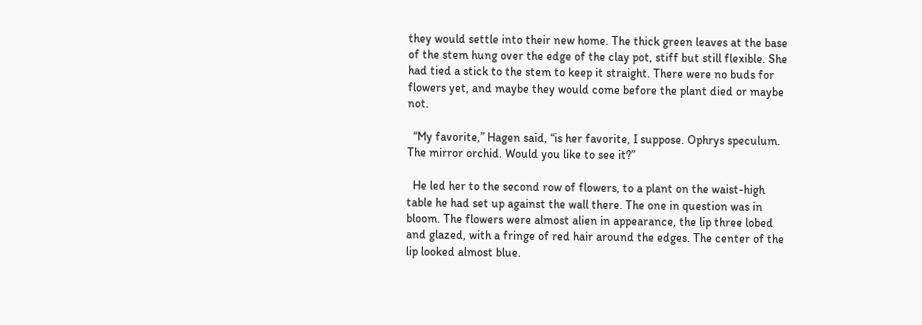they would settle into their new home. The thick green leaves at the base of the stem hung over the edge of the clay pot, stiff but still flexible. She had tied a stick to the stem to keep it straight. There were no buds for flowers yet, and maybe they would come before the plant died or maybe not.

  “My favorite,” Hagen said, “is her favorite, I suppose. Ophrys speculum. The mirror orchid. Would you like to see it?”

  He led her to the second row of flowers, to a plant on the waist-high table he had set up against the wall there. The one in question was in bloom. The flowers were almost alien in appearance, the lip three lobed and glazed, with a fringe of red hair around the edges. The center of the lip looked almost blue.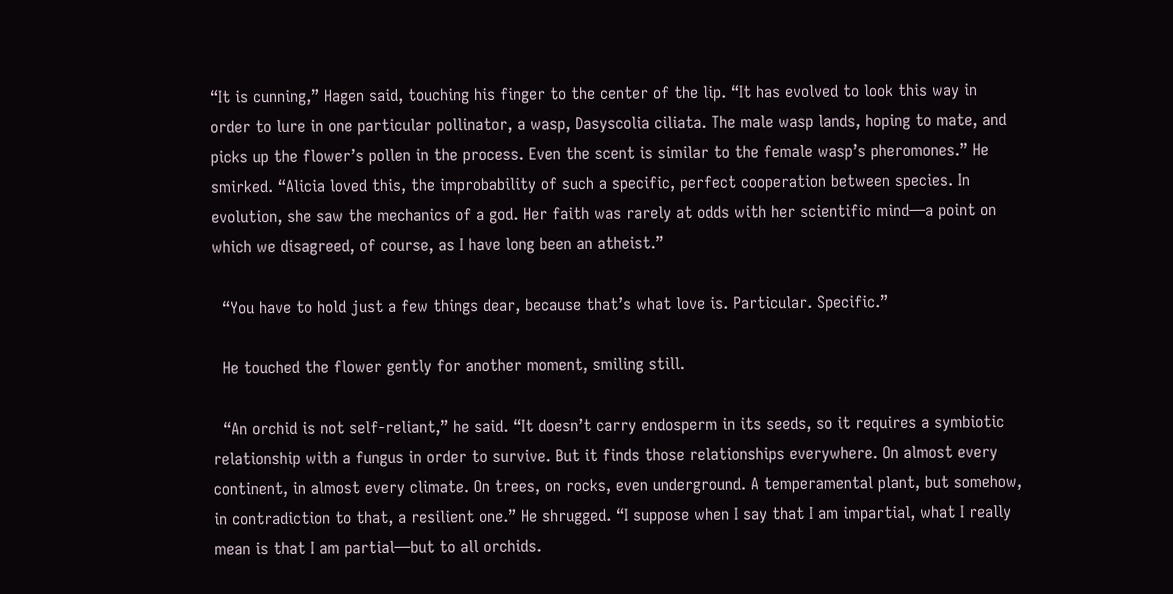“It is cunning,” Hagen said, touching his finger to the center of the lip. “It has evolved to look this way in order to lure in one particular pollinator, a wasp, Dasyscolia ciliata. The male wasp lands, hoping to mate, and picks up the flower’s pollen in the process. Even the scent is similar to the female wasp’s pheromones.” He smirked. “Alicia loved this, the improbability of such a specific, perfect cooperation between species. In evolution, she saw the mechanics of a god. Her faith was rarely at odds with her scientific mind—a point on which we disagreed, of course, as I have long been an atheist.”

  “You have to hold just a few things dear, because that’s what love is. Particular. Specific.”

  He touched the flower gently for another moment, smiling still.

  “An orchid is not self-reliant,” he said. “It doesn’t carry endosperm in its seeds, so it requires a symbiotic relationship with a fungus in order to survive. But it finds those relationships everywhere. On almost every continent, in almost every climate. On trees, on rocks, even underground. A temperamental plant, but somehow, in contradiction to that, a resilient one.” He shrugged. “I suppose when I say that I am impartial, what I really mean is that I am partial—but to all orchids.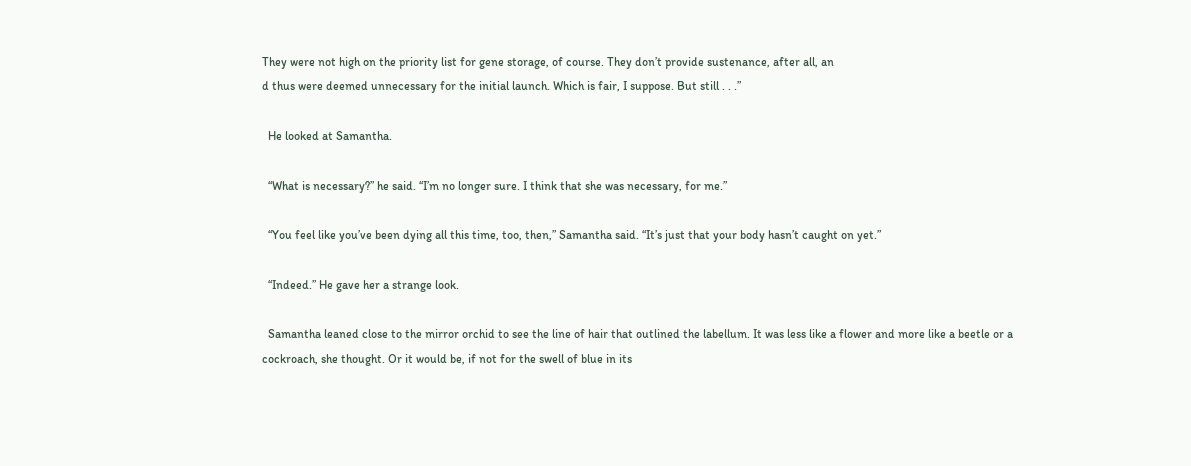They were not high on the priority list for gene storage, of course. They don’t provide sustenance, after all, an
d thus were deemed unnecessary for the initial launch. Which is fair, I suppose. But still . . .”

  He looked at Samantha.

  “What is necessary?” he said. “I’m no longer sure. I think that she was necessary, for me.”

  “You feel like you’ve been dying all this time, too, then,” Samantha said. “It’s just that your body hasn’t caught on yet.”

  “Indeed.” He gave her a strange look.

  Samantha leaned close to the mirror orchid to see the line of hair that outlined the labellum. It was less like a flower and more like a beetle or a cockroach, she thought. Or it would be, if not for the swell of blue in its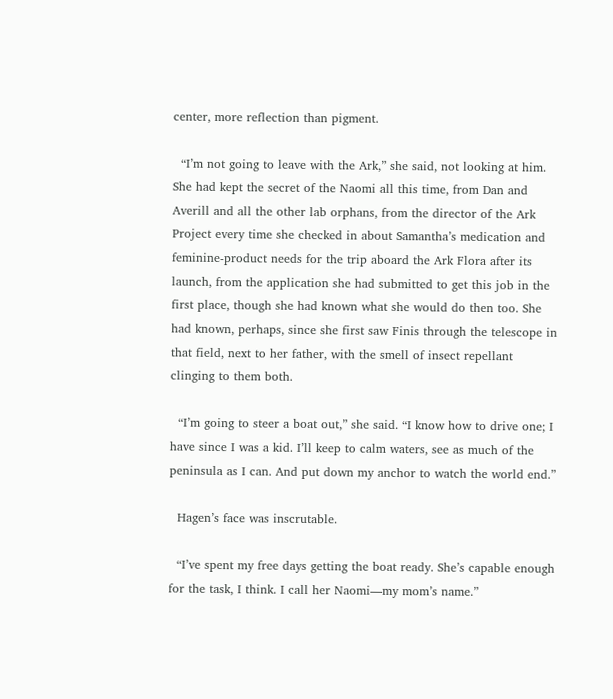center, more reflection than pigment.

  “I’m not going to leave with the Ark,” she said, not looking at him. She had kept the secret of the Naomi all this time, from Dan and Averill and all the other lab orphans, from the director of the Ark Project every time she checked in about Samantha’s medication and feminine-product needs for the trip aboard the Ark Flora after its launch, from the application she had submitted to get this job in the first place, though she had known what she would do then too. She had known, perhaps, since she first saw Finis through the telescope in that field, next to her father, with the smell of insect repellant clinging to them both.

  “I’m going to steer a boat out,” she said. “I know how to drive one; I have since I was a kid. I’ll keep to calm waters, see as much of the peninsula as I can. And put down my anchor to watch the world end.”

  Hagen’s face was inscrutable.

  “I’ve spent my free days getting the boat ready. She’s capable enough for the task, I think. I call her Naomi—my mom’s name.”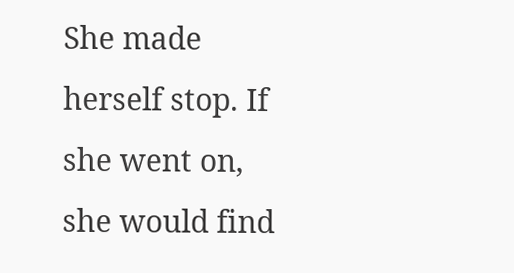She made herself stop. If she went on, she would find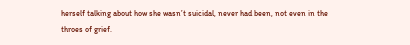herself talking about how she wasn’t suicidal, never had been, not even in the throes of grief.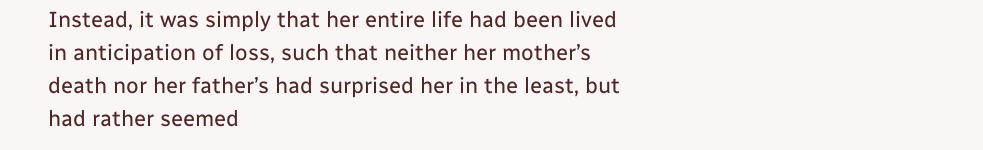Instead, it was simply that her entire life had been lived in anticipation of loss, such that neither her mother’s death nor her father’s had surprised her in the least, but had rather seemed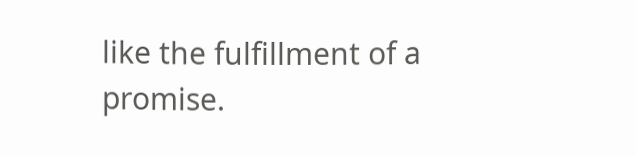like the fulfillment of a promise.